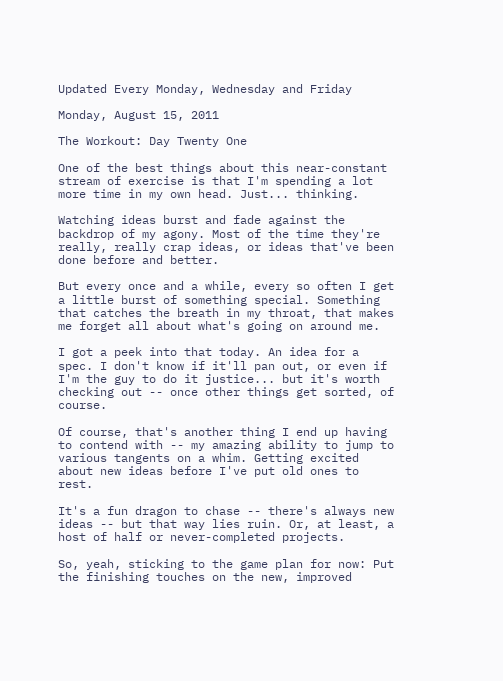Updated Every Monday, Wednesday and Friday

Monday, August 15, 2011

The Workout: Day Twenty One

One of the best things about this near-constant stream of exercise is that I'm spending a lot more time in my own head. Just... thinking.

Watching ideas burst and fade against the backdrop of my agony. Most of the time they're really, really crap ideas, or ideas that've been done before and better.

But every once and a while, every so often I get a little burst of something special. Something that catches the breath in my throat, that makes me forget all about what's going on around me.

I got a peek into that today. An idea for a spec. I don't know if it'll pan out, or even if I'm the guy to do it justice... but it's worth checking out -- once other things get sorted, of course.

Of course, that's another thing I end up having to contend with -- my amazing ability to jump to various tangents on a whim. Getting excited about new ideas before I've put old ones to rest.

It's a fun dragon to chase -- there's always new ideas -- but that way lies ruin. Or, at least, a host of half or never-completed projects.

So, yeah, sticking to the game plan for now: Put the finishing touches on the new, improved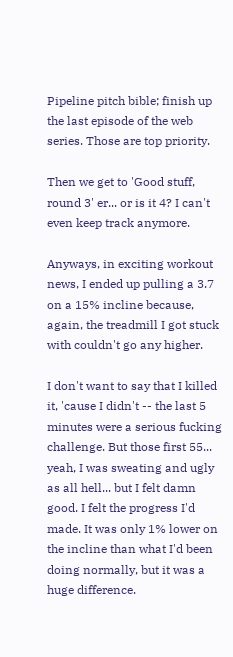Pipeline pitch bible; finish up the last episode of the web series. Those are top priority.

Then we get to 'Good stuff, round 3' er... or is it 4? I can't even keep track anymore.

Anyways, in exciting workout news, I ended up pulling a 3.7 on a 15% incline because, again, the treadmill I got stuck with couldn't go any higher.

I don't want to say that I killed it, 'cause I didn't -- the last 5 minutes were a serious fucking challenge. But those first 55... yeah, I was sweating and ugly as all hell... but I felt damn good. I felt the progress I'd made. It was only 1% lower on the incline than what I'd been doing normally, but it was a huge difference.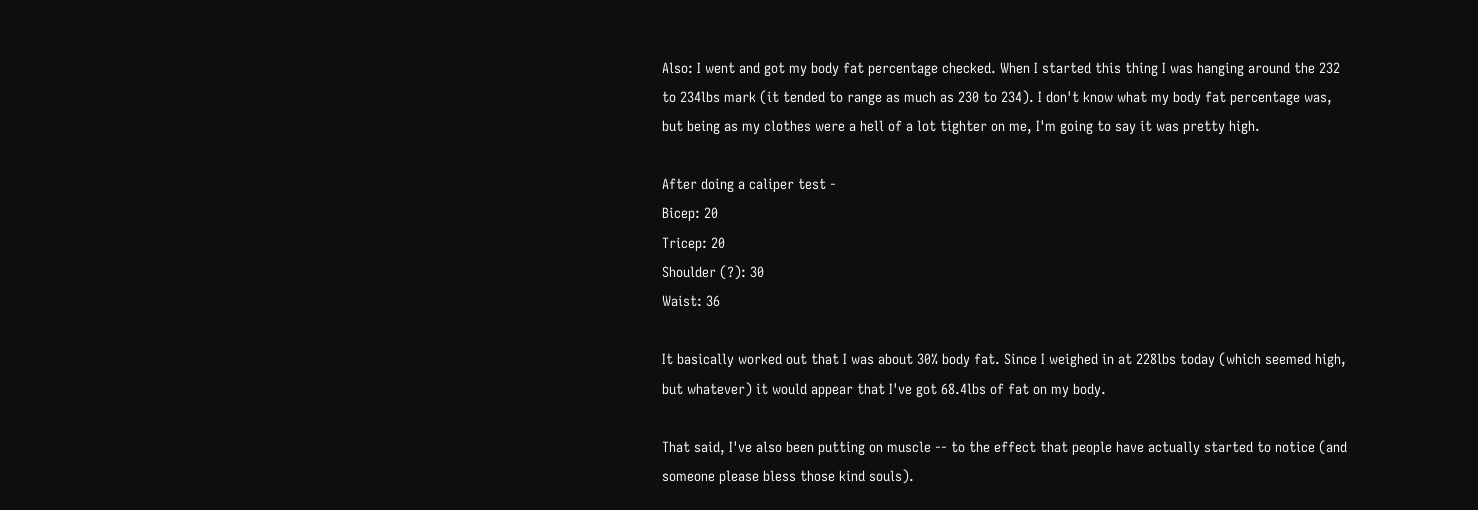Also: I went and got my body fat percentage checked. When I started this thing I was hanging around the 232 to 234lbs mark (it tended to range as much as 230 to 234). I don't know what my body fat percentage was, but being as my clothes were a hell of a lot tighter on me, I'm going to say it was pretty high.

After doing a caliper test -
Bicep: 20
Tricep: 20
Shoulder (?): 30
Waist: 36

It basically worked out that I was about 30% body fat. Since I weighed in at 228lbs today (which seemed high, but whatever) it would appear that I've got 68.4lbs of fat on my body.

That said, I've also been putting on muscle -- to the effect that people have actually started to notice (and someone please bless those kind souls).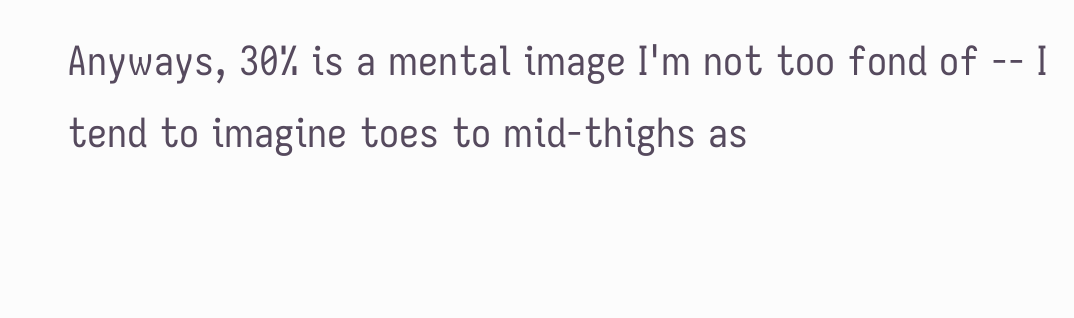Anyways, 30% is a mental image I'm not too fond of -- I tend to imagine toes to mid-thighs as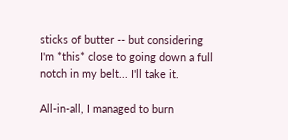sticks of butter -- but considering I'm *this* close to going down a full notch in my belt... I'll take it.

All-in-all, I managed to burn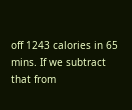off 1243 calories in 65 mins. If we subtract that from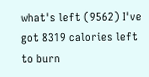what's left (9562) I've got 8319 calories left to burn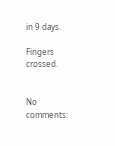in 9 days.

Fingers crossed.


No comments: